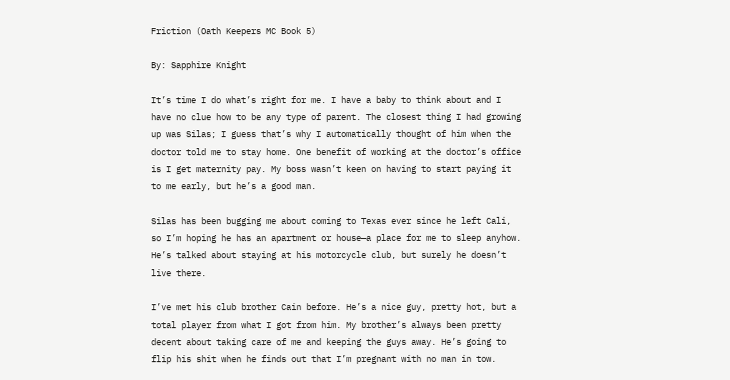Friction (Oath Keepers MC Book 5)

By: Sapphire Knight

It’s time I do what’s right for me. I have a baby to think about and I have no clue how to be any type of parent. The closest thing I had growing up was Silas; I guess that’s why I automatically thought of him when the doctor told me to stay home. One benefit of working at the doctor’s office is I get maternity pay. My boss wasn’t keen on having to start paying it to me early, but he’s a good man.

Silas has been bugging me about coming to Texas ever since he left Cali, so I’m hoping he has an apartment or house—a place for me to sleep anyhow. He’s talked about staying at his motorcycle club, but surely he doesn’t live there.

I’ve met his club brother Cain before. He’s a nice guy, pretty hot, but a total player from what I got from him. My brother’s always been pretty decent about taking care of me and keeping the guys away. He’s going to flip his shit when he finds out that I’m pregnant with no man in tow.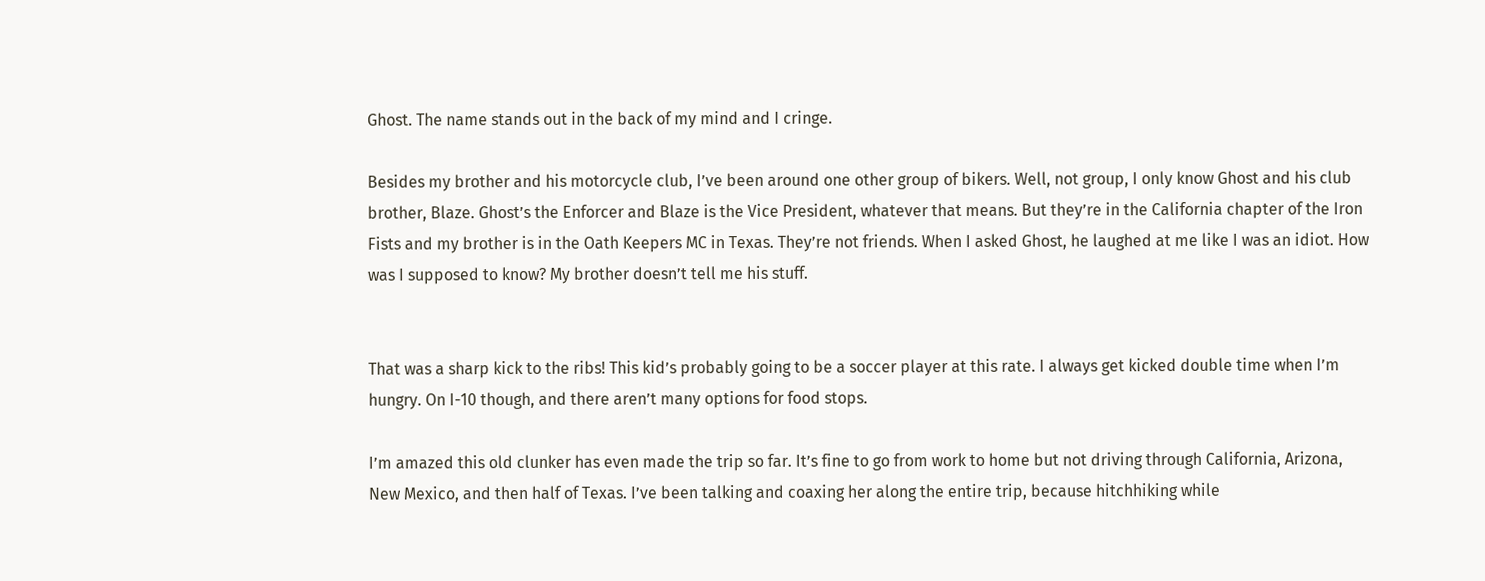Ghost. The name stands out in the back of my mind and I cringe.

Besides my brother and his motorcycle club, I’ve been around one other group of bikers. Well, not group, I only know Ghost and his club brother, Blaze. Ghost’s the Enforcer and Blaze is the Vice President, whatever that means. But they’re in the California chapter of the Iron Fists and my brother is in the Oath Keepers MC in Texas. They’re not friends. When I asked Ghost, he laughed at me like I was an idiot. How was I supposed to know? My brother doesn’t tell me his stuff.


That was a sharp kick to the ribs! This kid’s probably going to be a soccer player at this rate. I always get kicked double time when I’m hungry. On I-10 though, and there aren’t many options for food stops.

I’m amazed this old clunker has even made the trip so far. It’s fine to go from work to home but not driving through California, Arizona, New Mexico, and then half of Texas. I’ve been talking and coaxing her along the entire trip, because hitchhiking while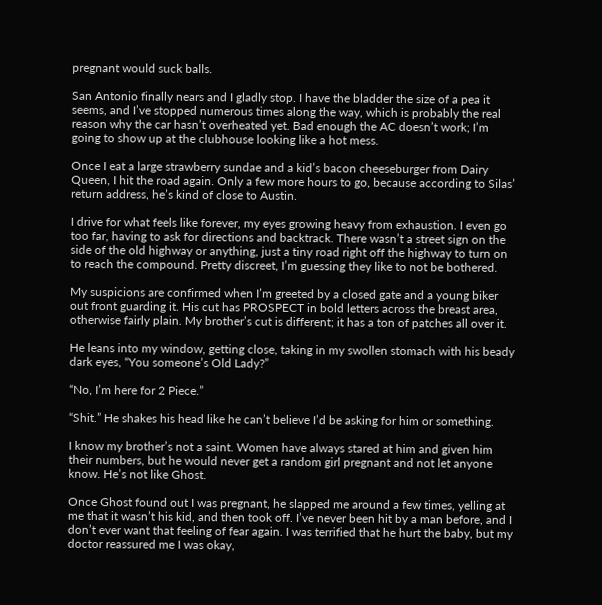pregnant would suck balls.

San Antonio finally nears and I gladly stop. I have the bladder the size of a pea it seems, and I’ve stopped numerous times along the way, which is probably the real reason why the car hasn’t overheated yet. Bad enough the AC doesn’t work; I’m going to show up at the clubhouse looking like a hot mess.

Once I eat a large strawberry sundae and a kid’s bacon cheeseburger from Dairy Queen, I hit the road again. Only a few more hours to go, because according to Silas’ return address, he’s kind of close to Austin.

I drive for what feels like forever, my eyes growing heavy from exhaustion. I even go too far, having to ask for directions and backtrack. There wasn’t a street sign on the side of the old highway or anything, just a tiny road right off the highway to turn on to reach the compound. Pretty discreet, I’m guessing they like to not be bothered.

My suspicions are confirmed when I’m greeted by a closed gate and a young biker out front guarding it. His cut has PROSPECT in bold letters across the breast area, otherwise fairly plain. My brother’s cut is different; it has a ton of patches all over it.

He leans into my window, getting close, taking in my swollen stomach with his beady dark eyes, “You someone’s Old Lady?”

“No, I’m here for 2 Piece.”

“Shit.” He shakes his head like he can’t believe I’d be asking for him or something.

I know my brother’s not a saint. Women have always stared at him and given him their numbers, but he would never get a random girl pregnant and not let anyone know. He’s not like Ghost.

Once Ghost found out I was pregnant, he slapped me around a few times, yelling at me that it wasn’t his kid, and then took off. I’ve never been hit by a man before, and I don’t ever want that feeling of fear again. I was terrified that he hurt the baby, but my doctor reassured me I was okay,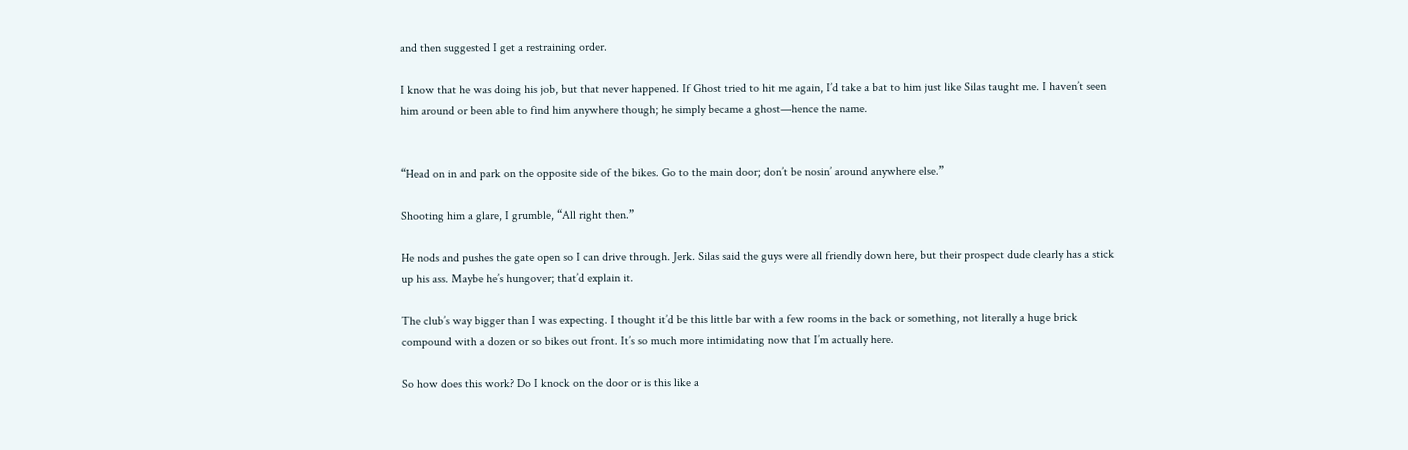and then suggested I get a restraining order.

I know that he was doing his job, but that never happened. If Ghost tried to hit me again, I’d take a bat to him just like Silas taught me. I haven’t seen him around or been able to find him anywhere though; he simply became a ghost—hence the name.


“Head on in and park on the opposite side of the bikes. Go to the main door; don’t be nosin’ around anywhere else.”

Shooting him a glare, I grumble, “All right then.”

He nods and pushes the gate open so I can drive through. Jerk. Silas said the guys were all friendly down here, but their prospect dude clearly has a stick up his ass. Maybe he’s hungover; that’d explain it.

The club’s way bigger than I was expecting. I thought it’d be this little bar with a few rooms in the back or something, not literally a huge brick compound with a dozen or so bikes out front. It’s so much more intimidating now that I’m actually here.

So how does this work? Do I knock on the door or is this like a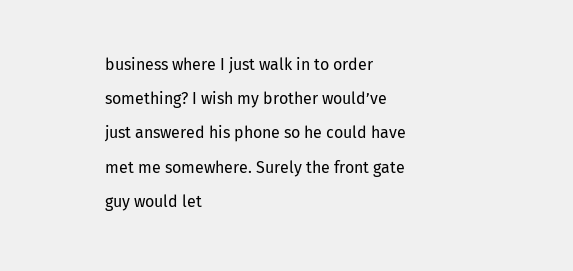business where I just walk in to order something? I wish my brother would’ve just answered his phone so he could have met me somewhere. Surely the front gate guy would let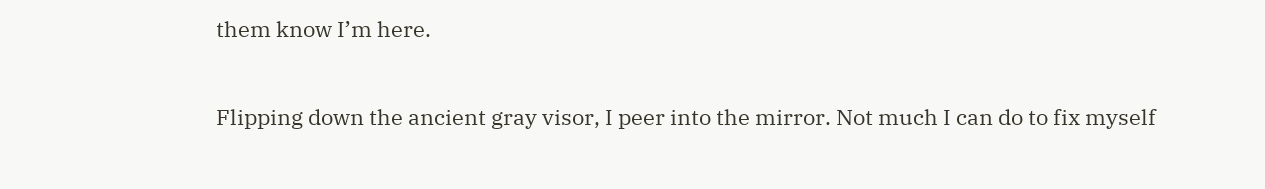them know I’m here.

Flipping down the ancient gray visor, I peer into the mirror. Not much I can do to fix myself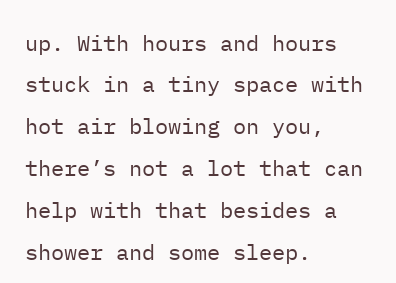up. With hours and hours stuck in a tiny space with hot air blowing on you, there’s not a lot that can help with that besides a shower and some sleep.